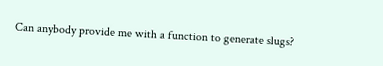Can anybody provide me with a function to generate slugs?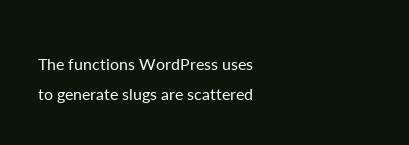The functions WordPress uses to generate slugs are scattered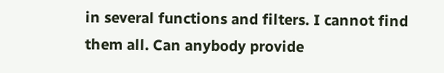in several functions and filters. I cannot find them all. Can anybody provide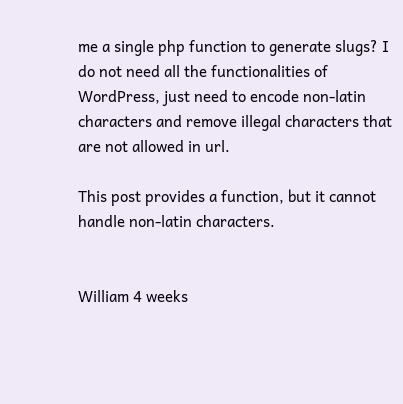me a single php function to generate slugs? I do not need all the functionalities of WordPress, just need to encode non-latin characters and remove illegal characters that are not allowed in url.

This post provides a function, but it cannot handle non-latin characters.


William 4 weeks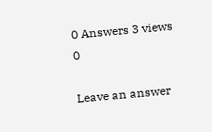0 Answers 3 views 0

Leave an answer